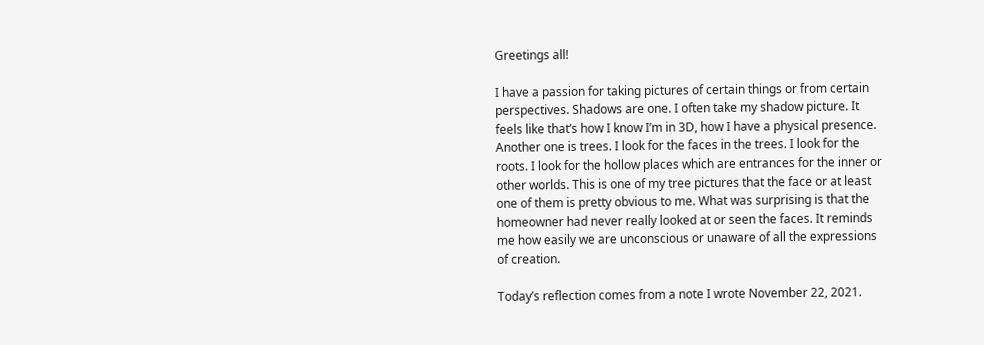Greetings all!

I have a passion for taking pictures of certain things or from certain perspectives. Shadows are one. I often take my shadow picture. It feels like that’s how I know I’m in 3D, how I have a physical presence. Another one is trees. I look for the faces in the trees. I look for the roots. I look for the hollow places which are entrances for the inner or other worlds. This is one of my tree pictures that the face or at least one of them is pretty obvious to me. What was surprising is that the homeowner had never really looked at or seen the faces. It reminds me how easily we are unconscious or unaware of all the expressions of creation.

Today’s reflection comes from a note I wrote November 22, 2021.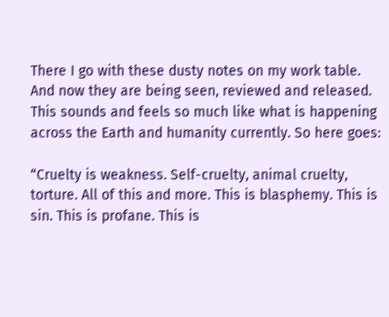There I go with these dusty notes on my work table. And now they are being seen, reviewed and released. This sounds and feels so much like what is happening across the Earth and humanity currently. So here goes:

“Cruelty is weakness. Self-cruelty, animal cruelty, torture. All of this and more. This is blasphemy. This is sin. This is profane. This is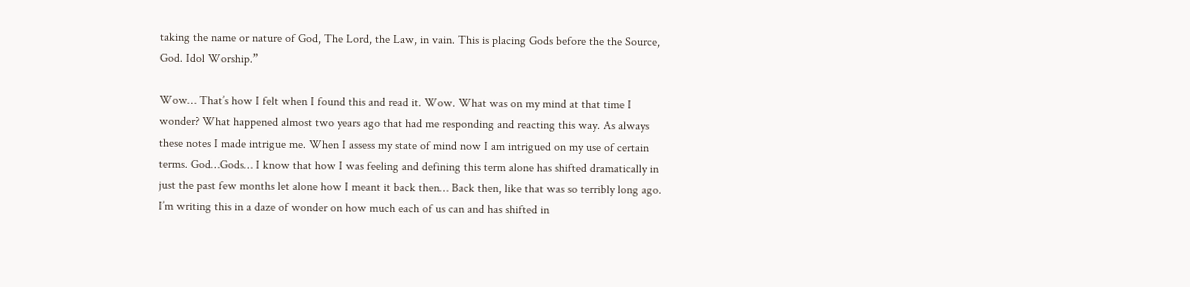taking the name or nature of God, The Lord, the Law, in vain. This is placing Gods before the the Source, God. Idol Worship.”

Wow… That’s how I felt when I found this and read it. Wow. What was on my mind at that time I wonder? What happened almost two years ago that had me responding and reacting this way. As always these notes I made intrigue me. When I assess my state of mind now I am intrigued on my use of certain terms. God…Gods… I know that how I was feeling and defining this term alone has shifted dramatically in just the past few months let alone how I meant it back then… Back then, like that was so terribly long ago. I’m writing this in a daze of wonder on how much each of us can and has shifted in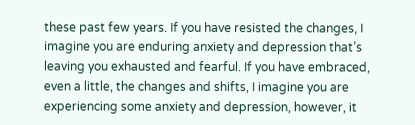these past few years. If you have resisted the changes, I imagine you are enduring anxiety and depression that’s leaving you exhausted and fearful. If you have embraced, even a little, the changes and shifts, I imagine you are experiencing some anxiety and depression, however, it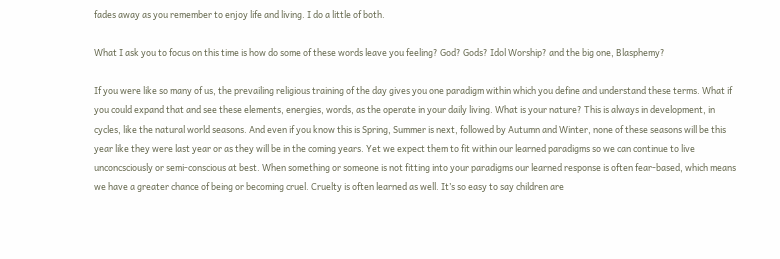fades away as you remember to enjoy life and living. I do a little of both.

What I ask you to focus on this time is how do some of these words leave you feeling? God? Gods? Idol Worship? and the big one, Blasphemy?

If you were like so many of us, the prevailing religious training of the day gives you one paradigm within which you define and understand these terms. What if you could expand that and see these elements, energies, words, as the operate in your daily living. What is your nature? This is always in development, in cycles, like the natural world seasons. And even if you know this is Spring, Summer is next, followed by Autumn and Winter, none of these seasons will be this year like they were last year or as they will be in the coming years. Yet we expect them to fit within our learned paradigms so we can continue to live unconcsciously or semi-conscious at best. When something or someone is not fitting into your paradigms our learned response is often fear-based, which means we have a greater chance of being or becoming cruel. Cruelty is often learned as well. It’s so easy to say children are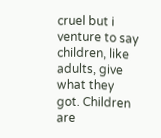cruel but i venture to say children, like adults, give what they got. Children are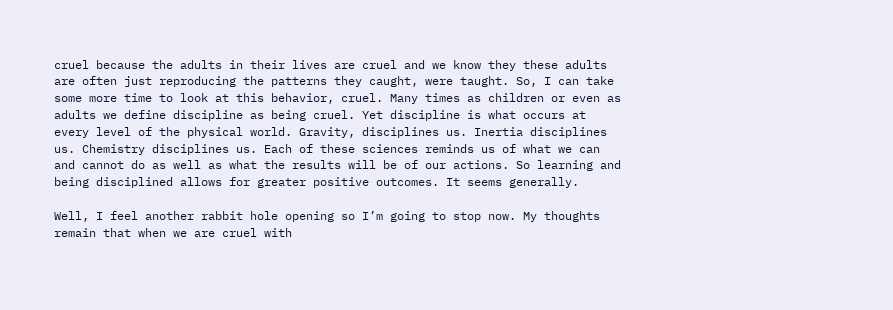cruel because the adults in their lives are cruel and we know they these adults are often just reproducing the patterns they caught, were taught. So, I can take some more time to look at this behavior, cruel. Many times as children or even as adults we define discipline as being cruel. Yet discipline is what occurs at every level of the physical world. Gravity, disciplines us. Inertia disciplines us. Chemistry disciplines us. Each of these sciences reminds us of what we can and cannot do as well as what the results will be of our actions. So learning and being disciplined allows for greater positive outcomes. It seems generally.

Well, I feel another rabbit hole opening so I’m going to stop now. My thoughts remain that when we are cruel with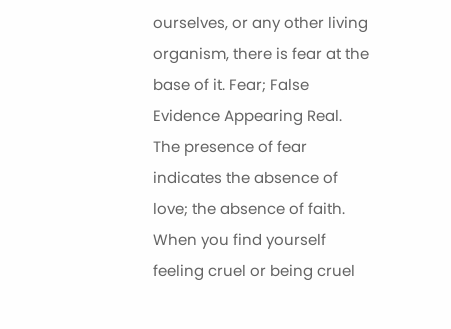ourselves, or any other living organism, there is fear at the base of it. Fear; False Evidence Appearing Real. The presence of fear indicates the absence of love; the absence of faith. When you find yourself feeling cruel or being cruel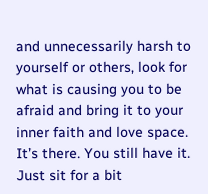and unnecessarily harsh to yourself or others, look for what is causing you to be afraid and bring it to your inner faith and love space. It’s there. You still have it. Just sit for a bit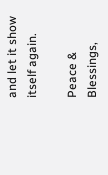and let it show itself again.

Peace & Blessings,